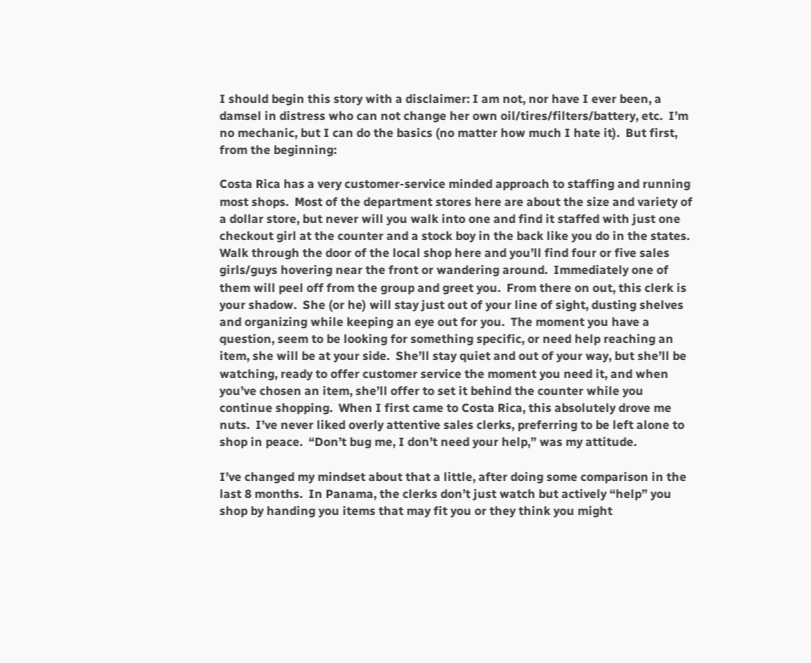I should begin this story with a disclaimer: I am not, nor have I ever been, a damsel in distress who can not change her own oil/tires/filters/battery, etc.  I’m no mechanic, but I can do the basics (no matter how much I hate it).  But first, from the beginning:

Costa Rica has a very customer-service minded approach to staffing and running most shops.  Most of the department stores here are about the size and variety of a dollar store, but never will you walk into one and find it staffed with just one checkout girl at the counter and a stock boy in the back like you do in the states.  Walk through the door of the local shop here and you’ll find four or five sales girls/guys hovering near the front or wandering around.  Immediately one of them will peel off from the group and greet you.  From there on out, this clerk is your shadow.  She (or he) will stay just out of your line of sight, dusting shelves and organizing while keeping an eye out for you.  The moment you have a question, seem to be looking for something specific, or need help reaching an item, she will be at your side.  She’ll stay quiet and out of your way, but she’ll be watching, ready to offer customer service the moment you need it, and when you’ve chosen an item, she’ll offer to set it behind the counter while you continue shopping.  When I first came to Costa Rica, this absolutely drove me nuts.  I’ve never liked overly attentive sales clerks, preferring to be left alone to shop in peace.  “Don’t bug me, I don’t need your help,” was my attitude.

I’ve changed my mindset about that a little, after doing some comparison in the last 8 months.  In Panama, the clerks don’t just watch but actively “help” you shop by handing you items that may fit you or they think you might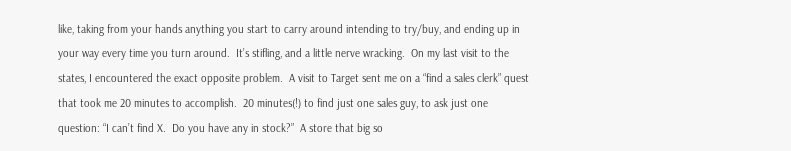like, taking from your hands anything you start to carry around intending to try/buy, and ending up in your way every time you turn around.  It’s stifling, and a little nerve wracking.  On my last visit to the states, I encountered the exact opposite problem.  A visit to Target sent me on a “find a sales clerk” quest that took me 20 minutes to accomplish.  20 minutes(!) to find just one sales guy, to ask just one question: “I can’t find X.  Do you have any in stock?”  A store that big so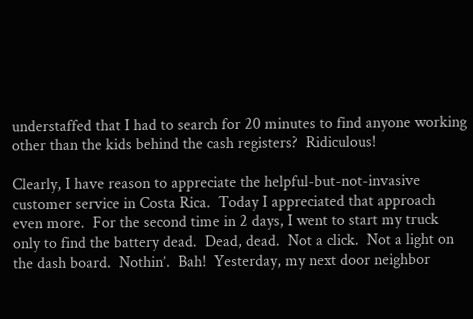understaffed that I had to search for 20 minutes to find anyone working other than the kids behind the cash registers?  Ridiculous!

Clearly, I have reason to appreciate the helpful-but-not-invasive customer service in Costa Rica.  Today I appreciated that approach even more.  For the second time in 2 days, I went to start my truck only to find the battery dead.  Dead, dead.  Not a click.  Not a light on the dash board.  Nothin’.  Bah!  Yesterday, my next door neighbor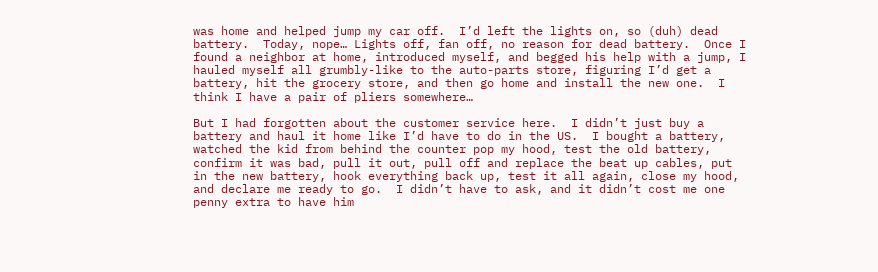was home and helped jump my car off.  I’d left the lights on, so (duh) dead battery.  Today, nope… Lights off, fan off, no reason for dead battery.  Once I found a neighbor at home, introduced myself, and begged his help with a jump, I hauled myself all grumbly-like to the auto-parts store, figuring I’d get a battery, hit the grocery store, and then go home and install the new one.  I think I have a pair of pliers somewhere…

But I had forgotten about the customer service here.  I didn’t just buy a battery and haul it home like I’d have to do in the US.  I bought a battery, watched the kid from behind the counter pop my hood, test the old battery, confirm it was bad, pull it out, pull off and replace the beat up cables, put in the new battery, hook everything back up, test it all again, close my hood, and declare me ready to go.  I didn’t have to ask, and it didn’t cost me one penny extra to have him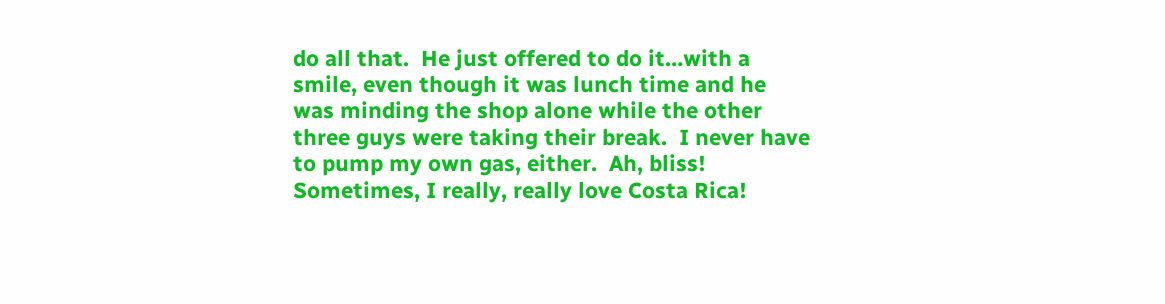do all that.  He just offered to do it…with a smile, even though it was lunch time and he was minding the shop alone while the other three guys were taking their break.  I never have to pump my own gas, either.  Ah, bliss!  Sometimes, I really, really love Costa Rica!